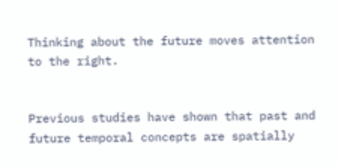Thinking about the future moves attention to the right.


Previous studies have shown that past and future temporal concepts are spatially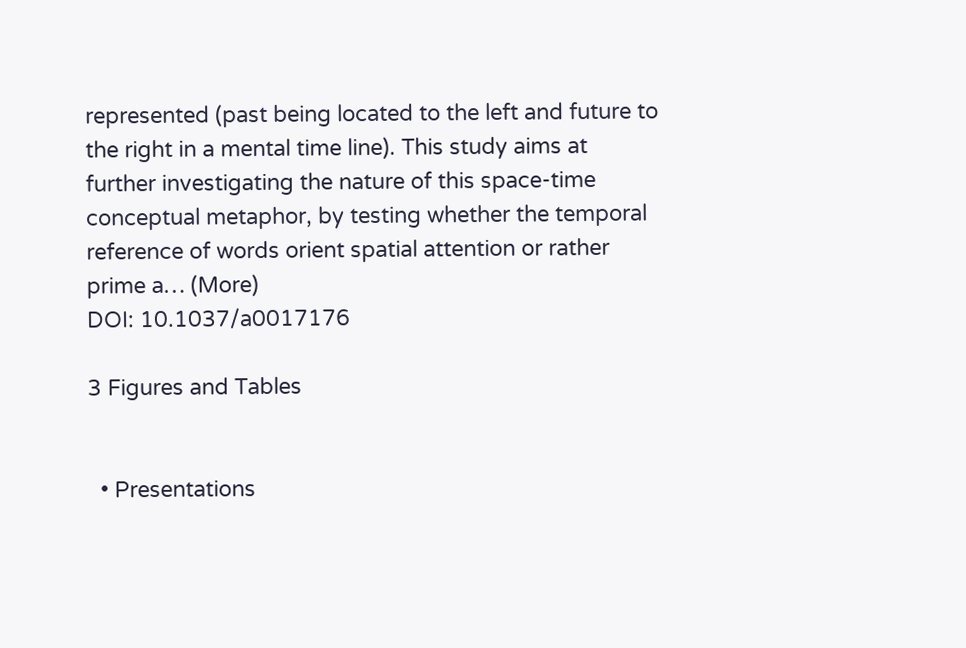represented (past being located to the left and future to the right in a mental time line). This study aims at further investigating the nature of this space-time conceptual metaphor, by testing whether the temporal reference of words orient spatial attention or rather prime a… (More)
DOI: 10.1037/a0017176

3 Figures and Tables


  • Presentations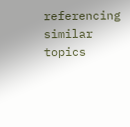referencing similar topics